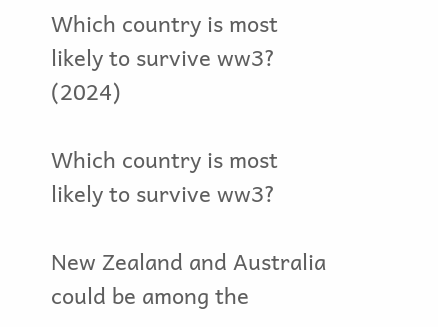Which country is most likely to survive ww3? (2024)

Which country is most likely to survive ww3?

New Zealand and Australia could be among the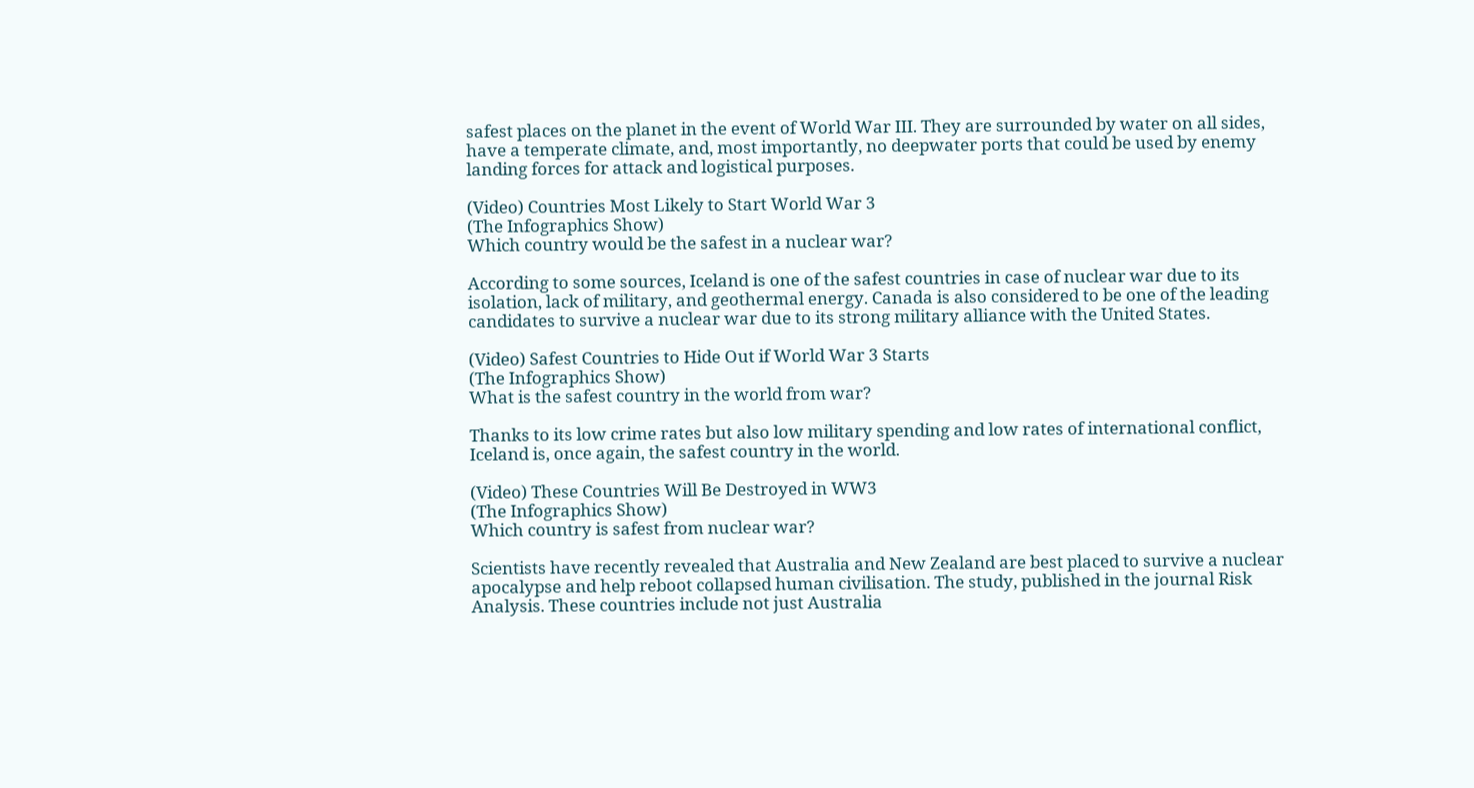safest places on the planet in the event of World War III. They are surrounded by water on all sides, have a temperate climate, and, most importantly, no deepwater ports that could be used by enemy landing forces for attack and logistical purposes.

(Video) Countries Most Likely to Start World War 3
(The Infographics Show)
Which country would be the safest in a nuclear war?

According to some sources, Iceland is one of the safest countries in case of nuclear war due to its isolation, lack of military, and geothermal energy. Canada is also considered to be one of the leading candidates to survive a nuclear war due to its strong military alliance with the United States.

(Video) Safest Countries to Hide Out if World War 3 Starts
(The Infographics Show)
What is the safest country in the world from war?

Thanks to its low crime rates but also low military spending and low rates of international conflict, Iceland is, once again, the safest country in the world.

(Video) These Countries Will Be Destroyed in WW3
(The Infographics Show)
Which country is safest from nuclear war?

Scientists have recently revealed that Australia and New Zealand are best placed to survive a nuclear apocalypse and help reboot collapsed human civilisation. The study, published in the journal Risk Analysis. These countries include not just Australia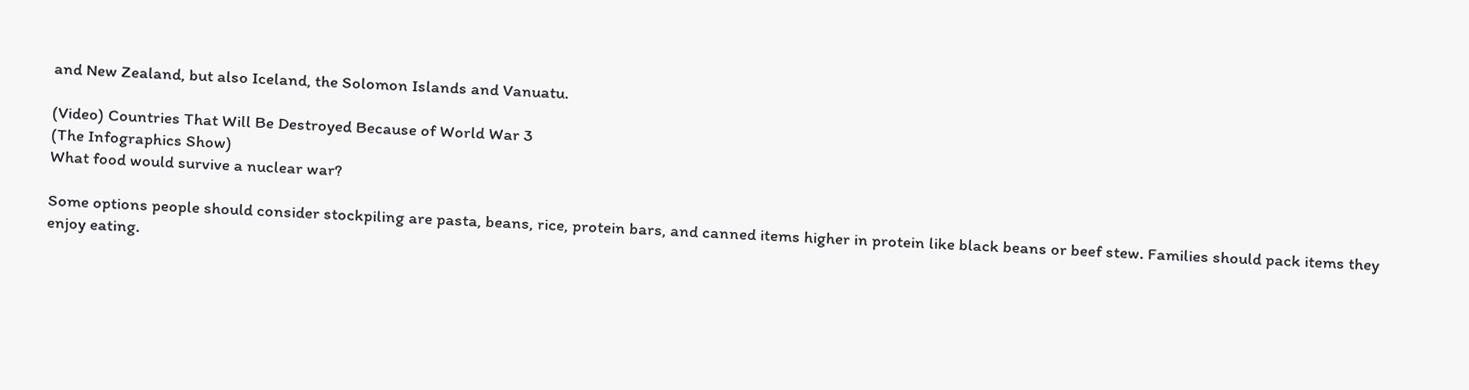and New Zealand, but also Iceland, the Solomon Islands and Vanuatu.

(Video) Countries That Will Be Destroyed Because of World War 3
(The Infographics Show)
What food would survive a nuclear war?

Some options people should consider stockpiling are pasta, beans, rice, protein bars, and canned items higher in protein like black beans or beef stew. Families should pack items they enjoy eating.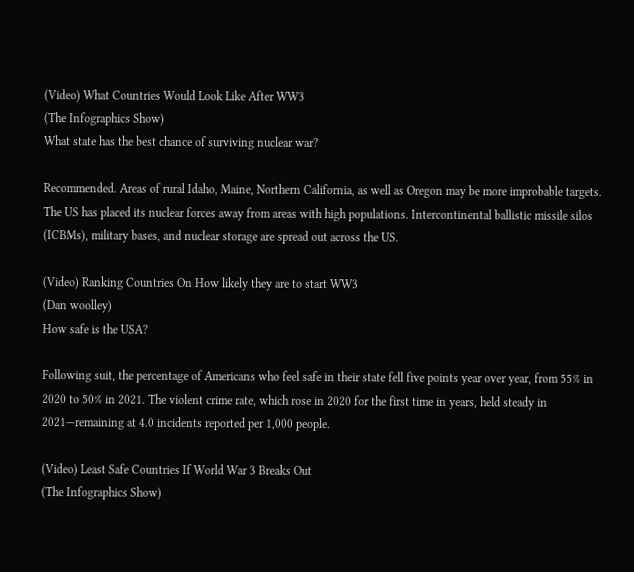(Video) What Countries Would Look Like After WW3
(The Infographics Show)
What state has the best chance of surviving nuclear war?

Recommended. Areas of rural Idaho, Maine, Northern California, as well as Oregon may be more improbable targets. The US has placed its nuclear forces away from areas with high populations. Intercontinental ballistic missile silos (ICBMs), military bases, and nuclear storage are spread out across the US.

(Video) Ranking Countries On How likely they are to start WW3
(Dan woolley)
How safe is the USA?

Following suit, the percentage of Americans who feel safe in their state fell five points year over year, from 55% in 2020 to 50% in 2021. The violent crime rate, which rose in 2020 for the first time in years, held steady in 2021—remaining at 4.0 incidents reported per 1,000 people.

(Video) Least Safe Countries If World War 3 Breaks Out
(The Infographics Show)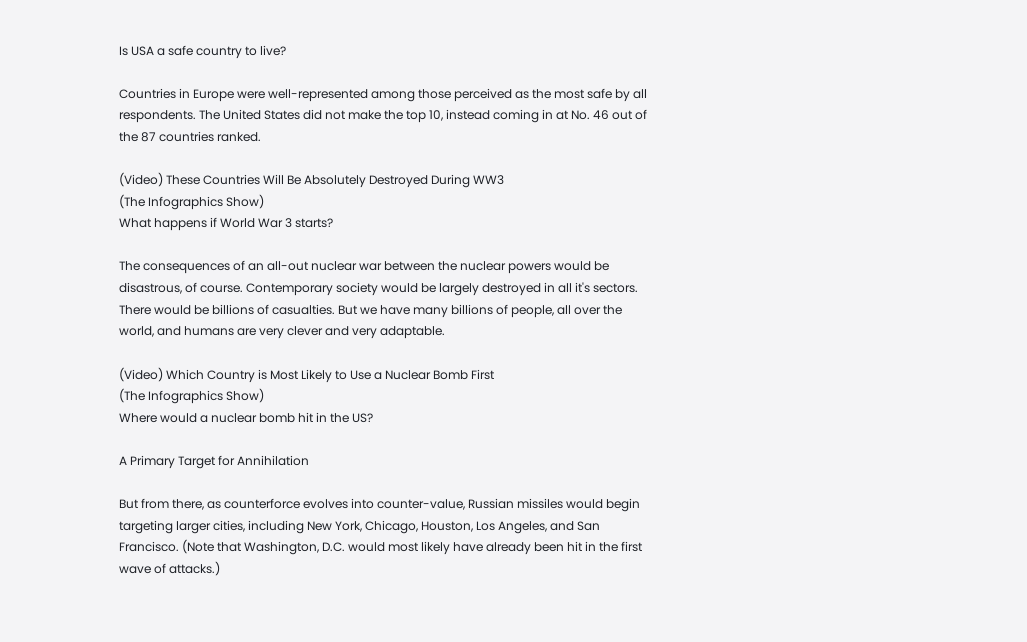Is USA a safe country to live?

Countries in Europe were well-represented among those perceived as the most safe by all respondents. The United States did not make the top 10, instead coming in at No. 46 out of the 87 countries ranked.

(Video) These Countries Will Be Absolutely Destroyed During WW3
(The Infographics Show)
What happens if World War 3 starts?

The consequences of an all-out nuclear war between the nuclear powers would be disastrous, of course. Contemporary society would be largely destroyed in all it's sectors. There would be billions of casualties. But we have many billions of people, all over the world, and humans are very clever and very adaptable.

(Video) Which Country is Most Likely to Use a Nuclear Bomb First
(The Infographics Show)
Where would a nuclear bomb hit in the US?

A Primary Target for Annihilation

But from there, as counterforce evolves into counter-value, Russian missiles would begin targeting larger cities, including New York, Chicago, Houston, Los Angeles, and San Francisco. (Note that Washington, D.C. would most likely have already been hit in the first wave of attacks.)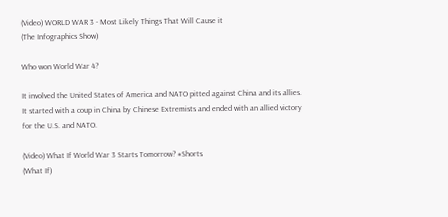(Video) WORLD WAR 3 - Most Likely Things That Will Cause it
(The Infographics Show)

Who won World War 4?

It involved the United States of America and NATO pitted against China and its allies. It started with a coup in China by Chinese Extremists and ended with an allied victory for the U.S. and NATO.

(Video) What If World War 3 Starts Tomorrow? #Shorts
(What If)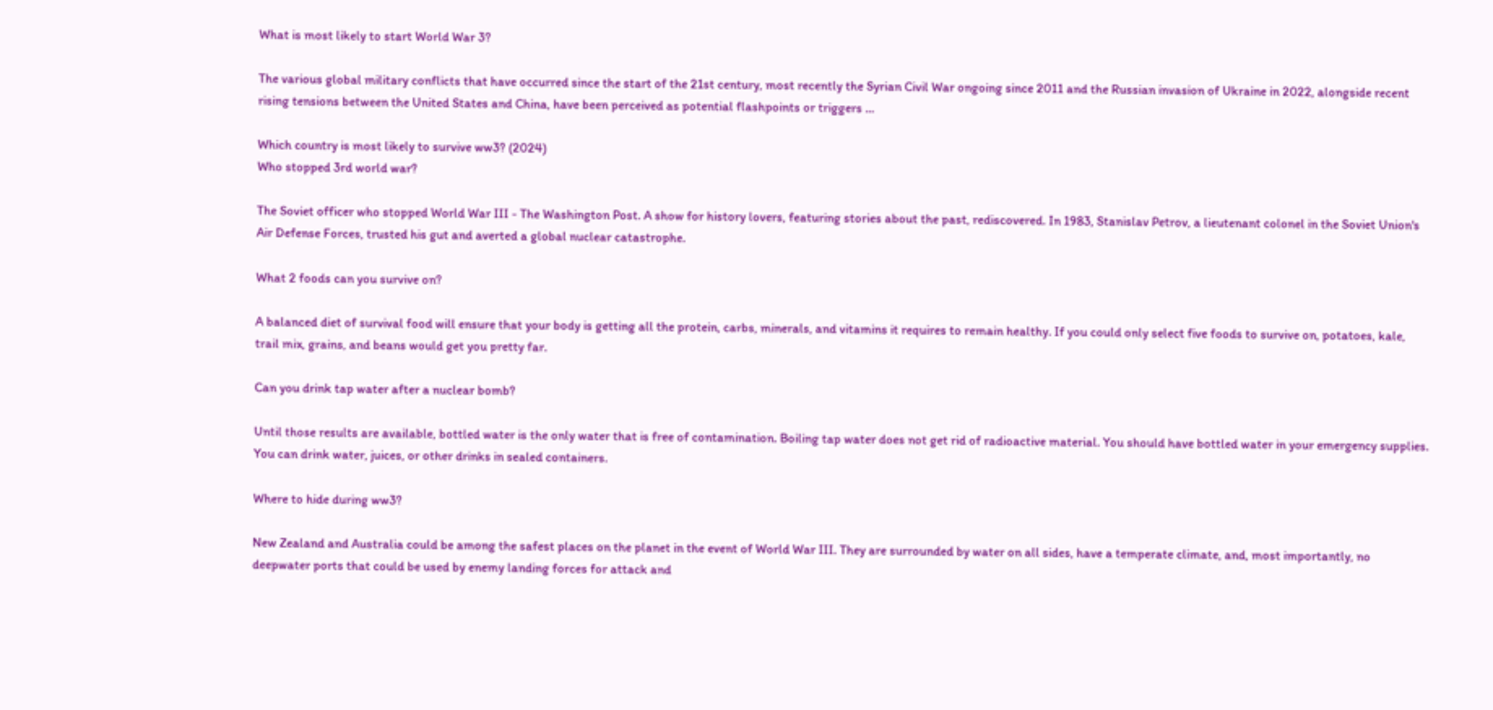What is most likely to start World War 3?

The various global military conflicts that have occurred since the start of the 21st century, most recently the Syrian Civil War ongoing since 2011 and the Russian invasion of Ukraine in 2022, alongside recent rising tensions between the United States and China, have been perceived as potential flashpoints or triggers ...

Which country is most likely to survive ww3? (2024)
Who stopped 3rd world war?

The Soviet officer who stopped World War III - The Washington Post. A show for history lovers, featuring stories about the past, rediscovered. In 1983, Stanislav Petrov, a lieutenant colonel in the Soviet Union's Air Defense Forces, trusted his gut and averted a global nuclear catastrophe.

What 2 foods can you survive on?

A balanced diet of survival food will ensure that your body is getting all the protein, carbs, minerals, and vitamins it requires to remain healthy. If you could only select five foods to survive on, potatoes, kale, trail mix, grains, and beans would get you pretty far.

Can you drink tap water after a nuclear bomb?

Until those results are available, bottled water is the only water that is free of contamination. Boiling tap water does not get rid of radioactive material. You should have bottled water in your emergency supplies. You can drink water, juices, or other drinks in sealed containers.

Where to hide during ww3?

New Zealand and Australia could be among the safest places on the planet in the event of World War III. They are surrounded by water on all sides, have a temperate climate, and, most importantly, no deepwater ports that could be used by enemy landing forces for attack and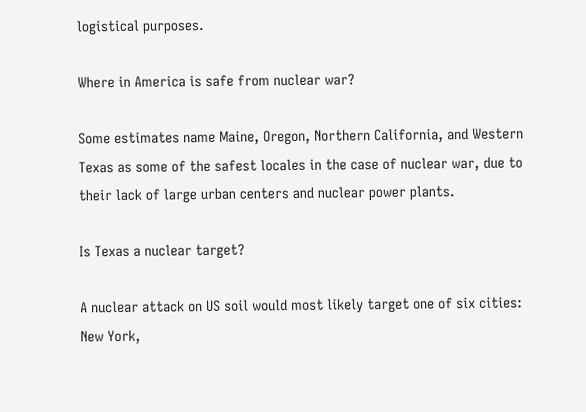logistical purposes.

Where in America is safe from nuclear war?

Some estimates name Maine, Oregon, Northern California, and Western Texas as some of the safest locales in the case of nuclear war, due to their lack of large urban centers and nuclear power plants.

Is Texas a nuclear target?

A nuclear attack on US soil would most likely target one of six cities: New York,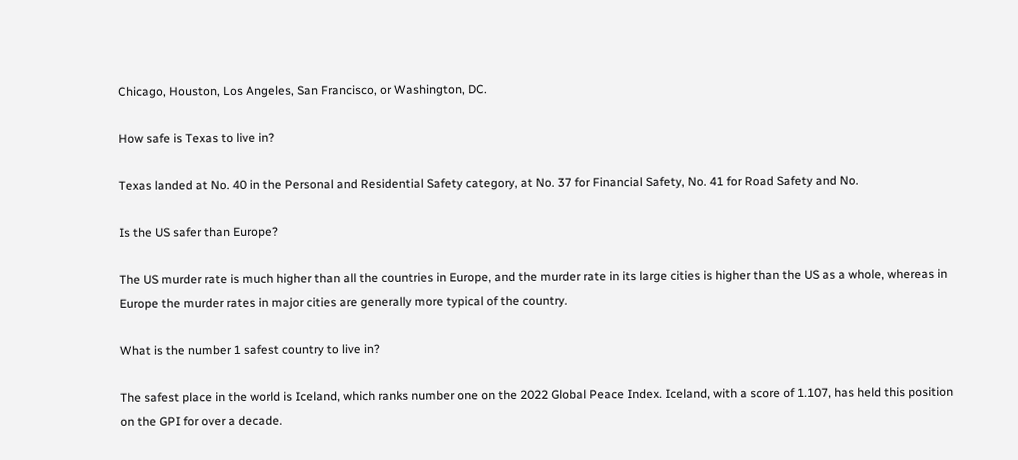Chicago, Houston, Los Angeles, San Francisco, or Washington, DC.

How safe is Texas to live in?

Texas landed at No. 40 in the Personal and Residential Safety category, at No. 37 for Financial Safety, No. 41 for Road Safety and No.

Is the US safer than Europe?

The US murder rate is much higher than all the countries in Europe, and the murder rate in its large cities is higher than the US as a whole, whereas in Europe the murder rates in major cities are generally more typical of the country.

What is the number 1 safest country to live in?

The safest place in the world is Iceland, which ranks number one on the 2022 Global Peace Index. Iceland, with a score of 1.107, has held this position on the GPI for over a decade.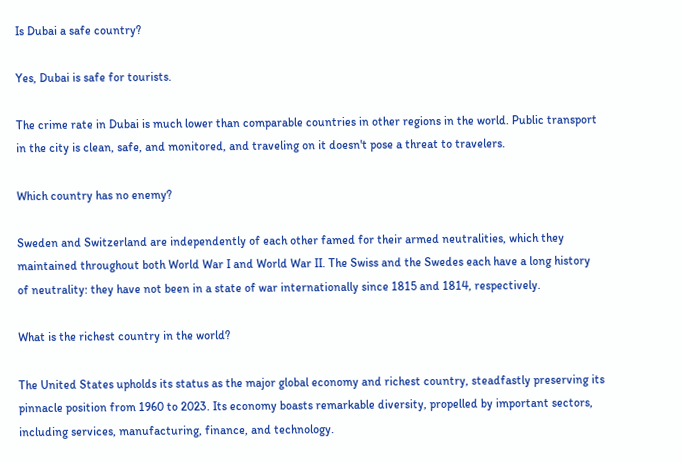Is Dubai a safe country?

Yes, Dubai is safe for tourists.

The crime rate in Dubai is much lower than comparable countries in other regions in the world. Public transport in the city is clean, safe, and monitored, and traveling on it doesn't pose a threat to travelers.

Which country has no enemy?

Sweden and Switzerland are independently of each other famed for their armed neutralities, which they maintained throughout both World War I and World War II. The Swiss and the Swedes each have a long history of neutrality: they have not been in a state of war internationally since 1815 and 1814, respectively.

What is the richest country in the world?

The United States upholds its status as the major global economy and richest country, steadfastly preserving its pinnacle position from 1960 to 2023. Its economy boasts remarkable diversity, propelled by important sectors, including services, manufacturing, finance, and technology.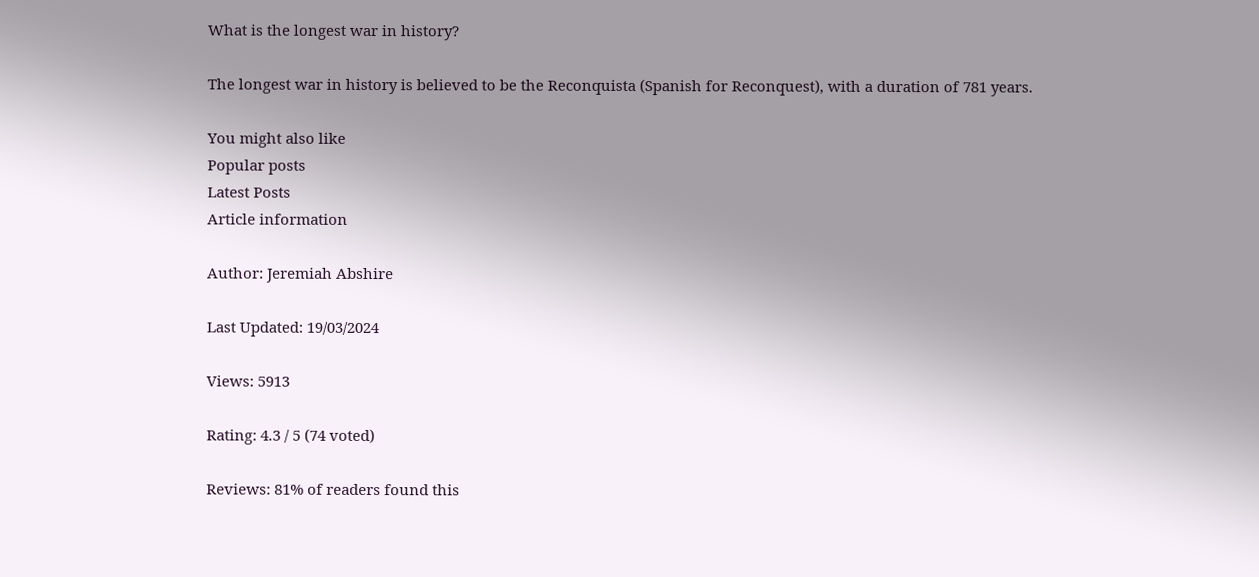What is the longest war in history?

The longest war in history is believed to be the Reconquista (Spanish for Reconquest), with a duration of 781 years.

You might also like
Popular posts
Latest Posts
Article information

Author: Jeremiah Abshire

Last Updated: 19/03/2024

Views: 5913

Rating: 4.3 / 5 (74 voted)

Reviews: 81% of readers found this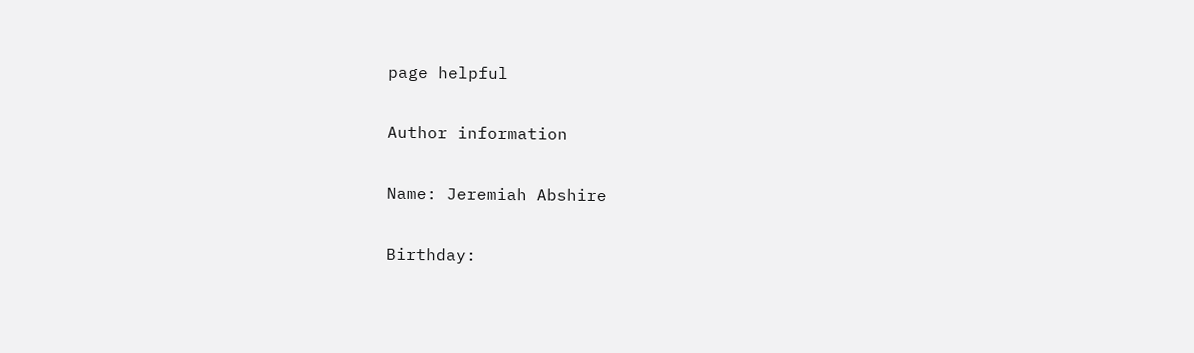page helpful

Author information

Name: Jeremiah Abshire

Birthday: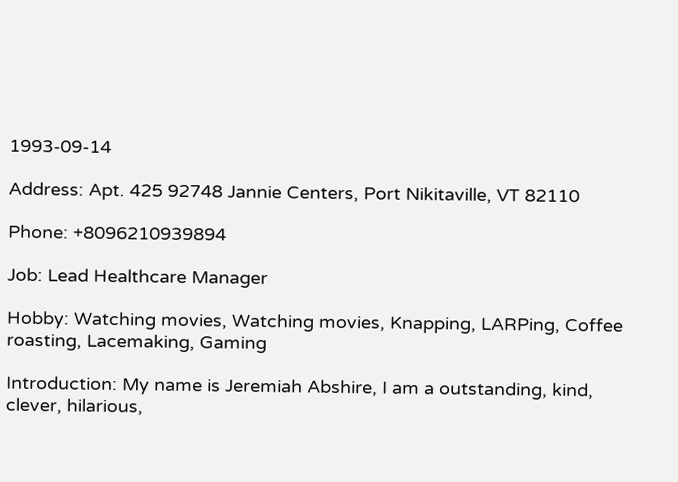1993-09-14

Address: Apt. 425 92748 Jannie Centers, Port Nikitaville, VT 82110

Phone: +8096210939894

Job: Lead Healthcare Manager

Hobby: Watching movies, Watching movies, Knapping, LARPing, Coffee roasting, Lacemaking, Gaming

Introduction: My name is Jeremiah Abshire, I am a outstanding, kind, clever, hilarious,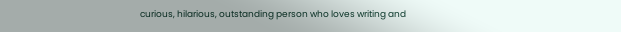curious, hilarious, outstanding person who loves writing and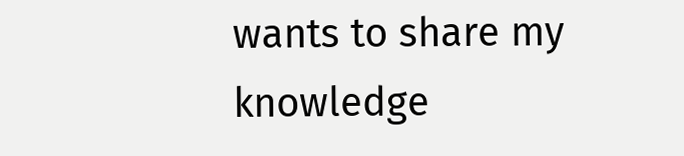wants to share my knowledge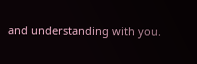and understanding with you.